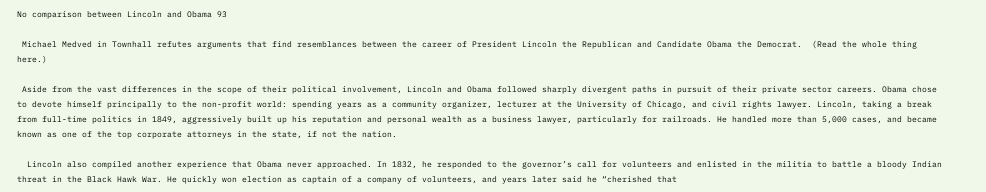No comparison between Lincoln and Obama 93

 Michael Medved in Townhall refutes arguments that find resemblances between the career of President Lincoln the Republican and Candidate Obama the Democrat.  (Read the whole thing here.)

 Aside from the vast differences in the scope of their political involvement, Lincoln and Obama followed sharply divergent paths in pursuit of their private sector careers. Obama chose to devote himself principally to the non-profit world: spending years as a community organizer, lecturer at the University of Chicago, and civil rights lawyer. Lincoln, taking a break from full-time politics in 1849, aggressively built up his reputation and personal wealth as a business lawyer, particularly for railroads. He handled more than 5,000 cases, and became known as one of the top corporate attorneys in the state, if not the nation.

  Lincoln also compiled another experience that Obama never approached. In 1832, he responded to the governor’s call for volunteers and enlisted in the militia to battle a bloody Indian threat in the Black Hawk War. He quickly won election as captain of a company of volunteers, and years later said he “cherished that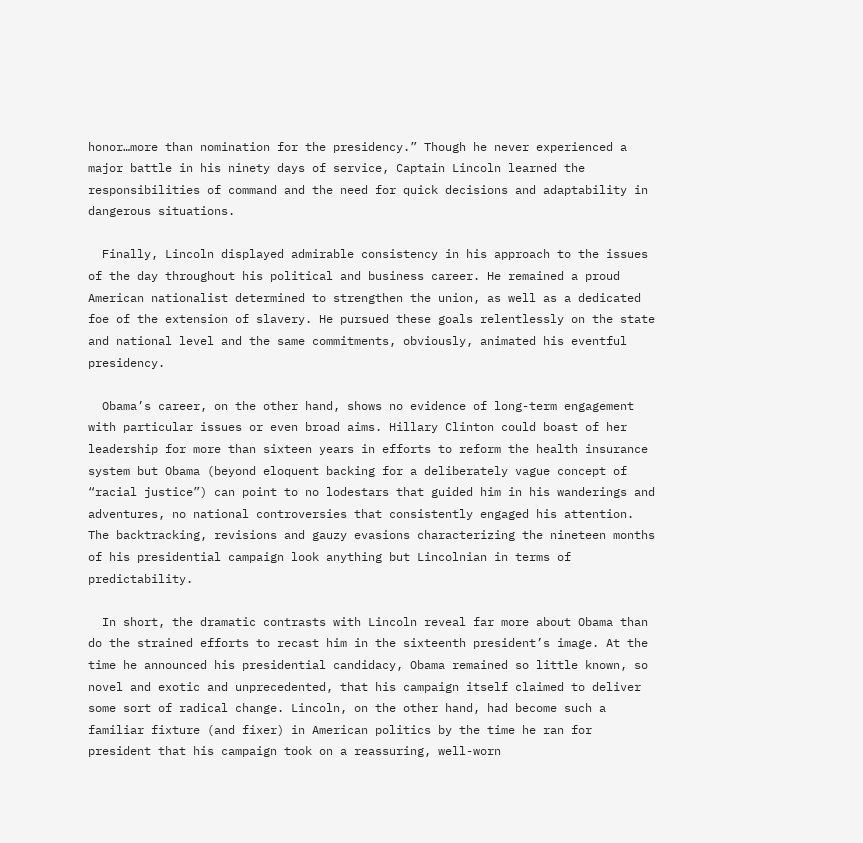honor…more than nomination for the presidency.” Though he never experienced a major battle in his ninety days of service, Captain Lincoln learned the responsibilities of command and the need for quick decisions and adaptability in dangerous situations.

  Finally, Lincoln displayed admirable consistency in his approach to the issues of the day throughout his political and business career. He remained a proud American nationalist determined to strengthen the union, as well as a dedicated foe of the extension of slavery. He pursued these goals relentlessly on the state and national level and the same commitments, obviously, animated his eventful presidency.

  Obama’s career, on the other hand, shows no evidence of long-term engagement with particular issues or even broad aims. Hillary Clinton could boast of her leadership for more than sixteen years in efforts to reform the health insurance system but Obama (beyond eloquent backing for a deliberately vague concept of “racial justice”) can point to no lodestars that guided him in his wanderings and adventures, no national controversies that consistently engaged his attention. The backtracking, revisions and gauzy evasions characterizing the nineteen months of his presidential campaign look anything but Lincolnian in terms of predictability.

  In short, the dramatic contrasts with Lincoln reveal far more about Obama than do the strained efforts to recast him in the sixteenth president’s image. At the time he announced his presidential candidacy, Obama remained so little known, so novel and exotic and unprecedented, that his campaign itself claimed to deliver some sort of radical change. Lincoln, on the other hand, had become such a familiar fixture (and fixer) in American politics by the time he ran for president that his campaign took on a reassuring, well-worn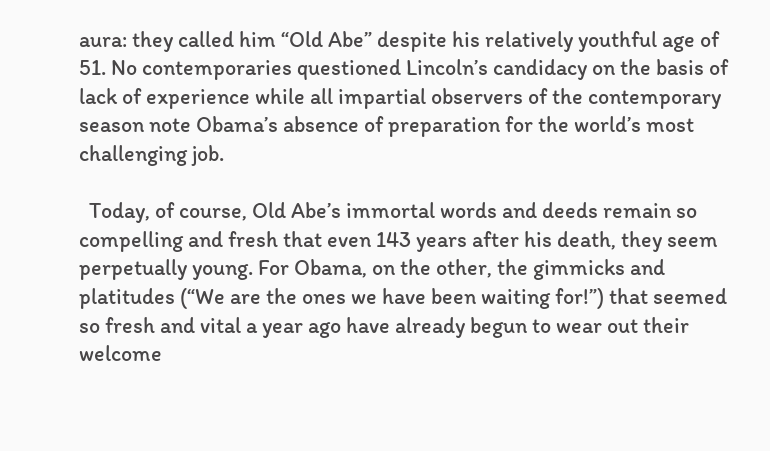aura: they called him “Old Abe” despite his relatively youthful age of 51. No contemporaries questioned Lincoln’s candidacy on the basis of lack of experience while all impartial observers of the contemporary season note Obama’s absence of preparation for the world’s most challenging job.

  Today, of course, Old Abe’s immortal words and deeds remain so compelling and fresh that even 143 years after his death, they seem perpetually young. For Obama, on the other, the gimmicks and platitudes (“We are the ones we have been waiting for!”) that seemed so fresh and vital a year ago have already begun to wear out their welcome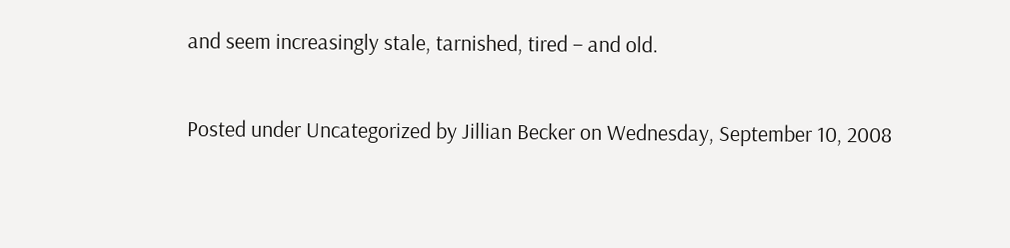and seem increasingly stale, tarnished, tired – and old.

Posted under Uncategorized by Jillian Becker on Wednesday, September 10, 2008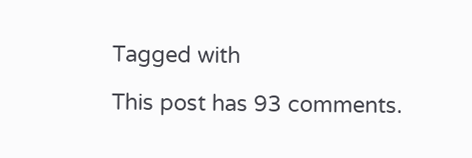Tagged with

This post has 93 comments.